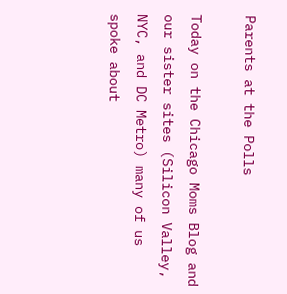Parents at the Polls

Today on the Chicago Moms Blog and our sister sites (Silicon Valley, NYC, and DC Metro) many of us spoke about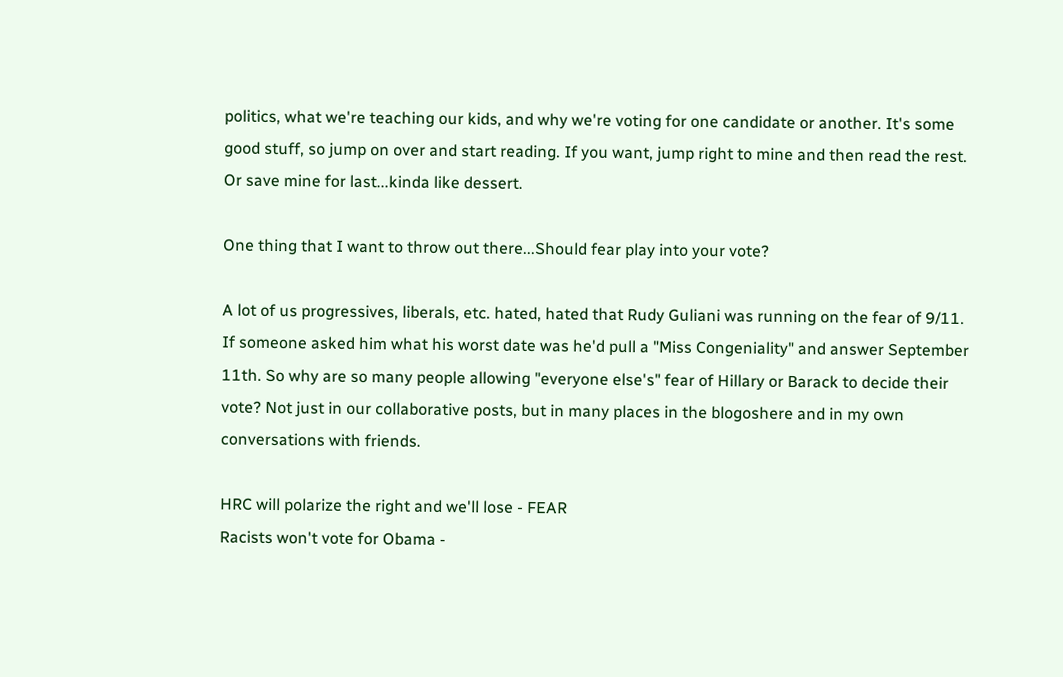politics, what we're teaching our kids, and why we're voting for one candidate or another. It's some good stuff, so jump on over and start reading. If you want, jump right to mine and then read the rest. Or save mine for last...kinda like dessert.

One thing that I want to throw out there...Should fear play into your vote?

A lot of us progressives, liberals, etc. hated, hated that Rudy Guliani was running on the fear of 9/11. If someone asked him what his worst date was he'd pull a "Miss Congeniality" and answer September 11th. So why are so many people allowing "everyone else's" fear of Hillary or Barack to decide their vote? Not just in our collaborative posts, but in many places in the blogoshere and in my own conversations with friends.

HRC will polarize the right and we'll lose - FEAR
Racists won't vote for Obama -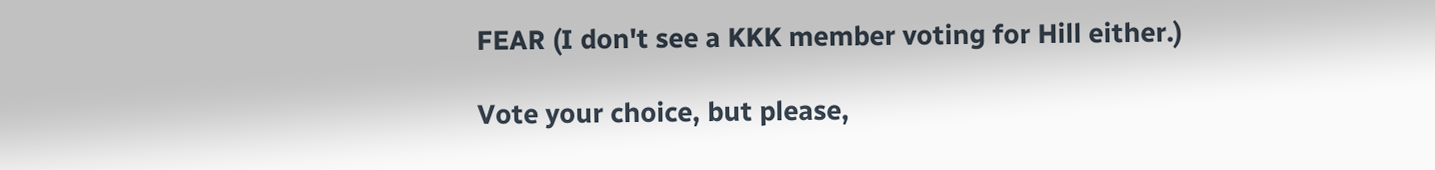FEAR (I don't see a KKK member voting for Hill either.)

Vote your choice, but please,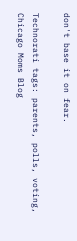don't base it on fear.

Technorati tags: parents, polls, voting, Chicago Moms Blog